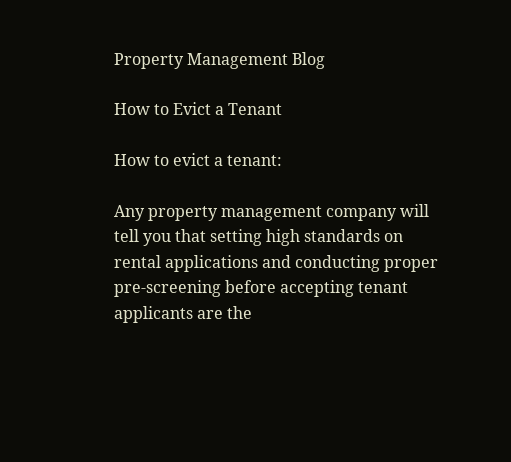Property Management Blog

How to Evict a Tenant

How to evict a tenant:

Any property management company will tell you that setting high standards on rental applications and conducting proper pre-screening before accepting tenant applicants are the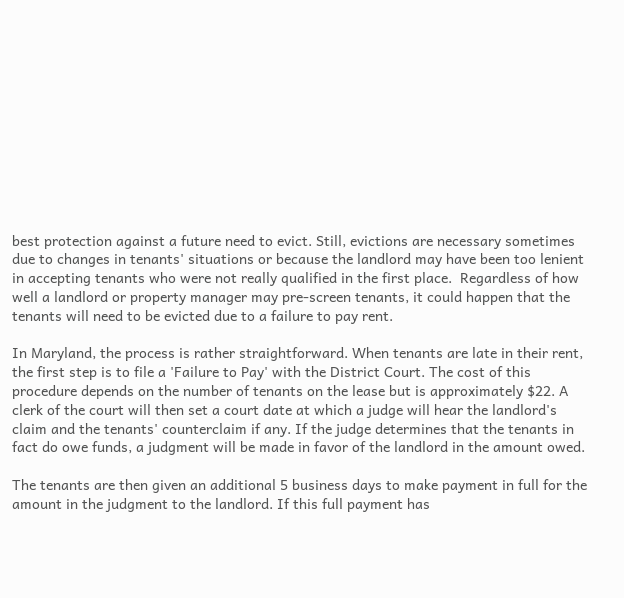best protection against a future need to evict. Still, evictions are necessary sometimes due to changes in tenants' situations or because the landlord may have been too lenient in accepting tenants who were not really qualified in the first place.  Regardless of how well a landlord or property manager may pre-screen tenants, it could happen that the tenants will need to be evicted due to a failure to pay rent.

In Maryland, the process is rather straightforward. When tenants are late in their rent, the first step is to file a 'Failure to Pay' with the District Court. The cost of this procedure depends on the number of tenants on the lease but is approximately $22. A clerk of the court will then set a court date at which a judge will hear the landlord's claim and the tenants' counterclaim if any. If the judge determines that the tenants in fact do owe funds, a judgment will be made in favor of the landlord in the amount owed.

The tenants are then given an additional 5 business days to make payment in full for the amount in the judgment to the landlord. If this full payment has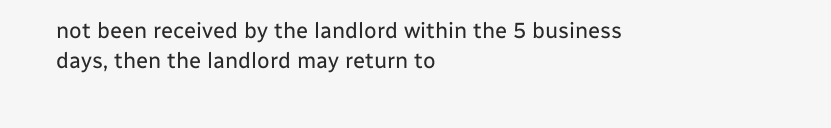not been received by the landlord within the 5 business days, then the landlord may return to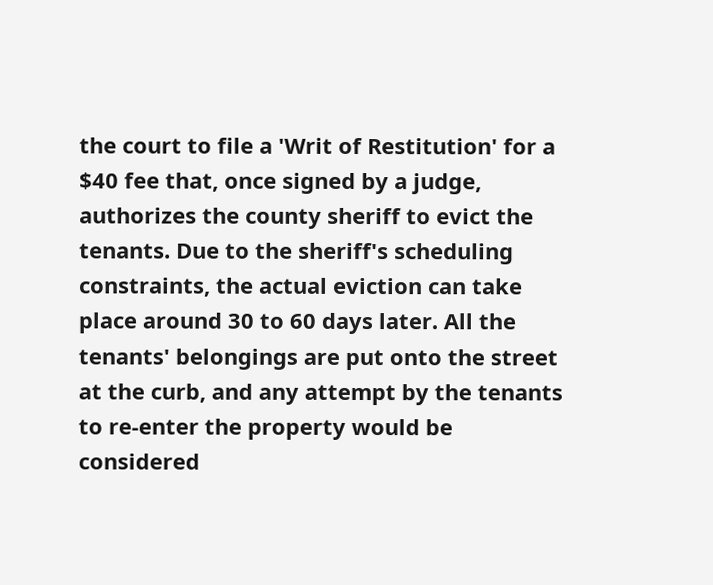the court to file a 'Writ of Restitution' for a $40 fee that, once signed by a judge, authorizes the county sheriff to evict the tenants. Due to the sheriff's scheduling constraints, the actual eviction can take place around 30 to 60 days later. All the tenants' belongings are put onto the street at the curb, and any attempt by the tenants to re-enter the property would be considered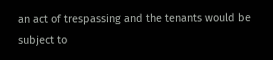an act of trespassing and the tenants would be subject to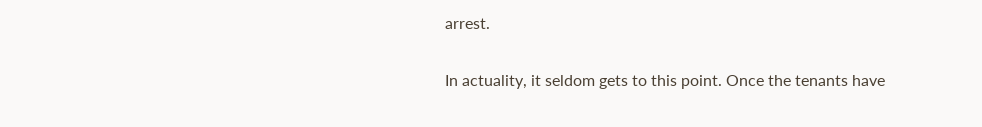arrest.

In actuality, it seldom gets to this point. Once the tenants have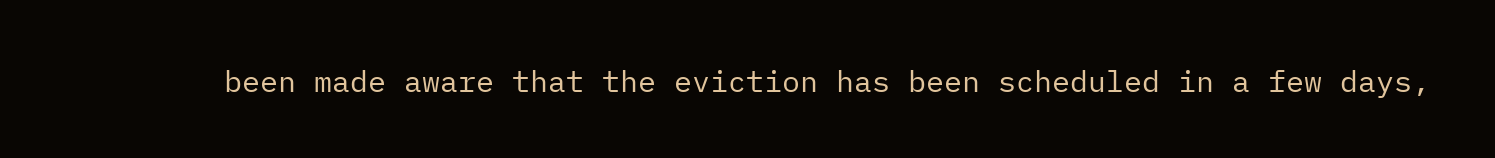been made aware that the eviction has been scheduled in a few days,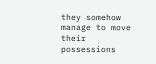they somehow manage to move their possessions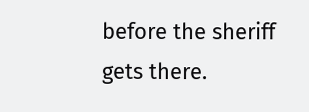before the sheriff gets there.